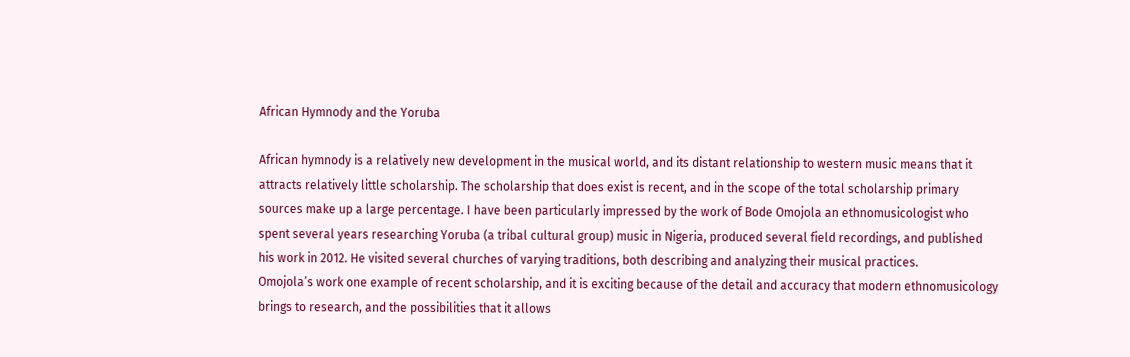African Hymnody and the Yoruba

African hymnody is a relatively new development in the musical world, and its distant relationship to western music means that it attracts relatively little scholarship. The scholarship that does exist is recent, and in the scope of the total scholarship primary sources make up a large percentage. I have been particularly impressed by the work of Bode Omojola an ethnomusicologist who spent several years researching Yoruba (a tribal cultural group) music in Nigeria, produced several field recordings, and published his work in 2012. He visited several churches of varying traditions, both describing and analyzing their musical practices.
Omojola’s work one example of recent scholarship, and it is exciting because of the detail and accuracy that modern ethnomusicology brings to research, and the possibilities that it allows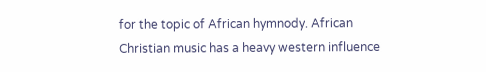for the topic of African hymnody. African Christian music has a heavy western influence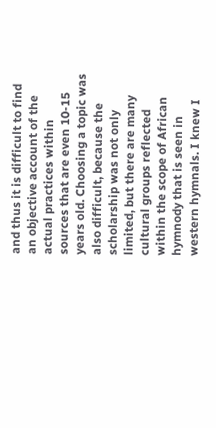and thus it is difficult to find an objective account of the actual practices within sources that are even 10-15 years old. Choosing a topic was also difficult, because the scholarship was not only limited, but there are many cultural groups reflected within the scope of African hymnody that is seen in western hymnals. I knew I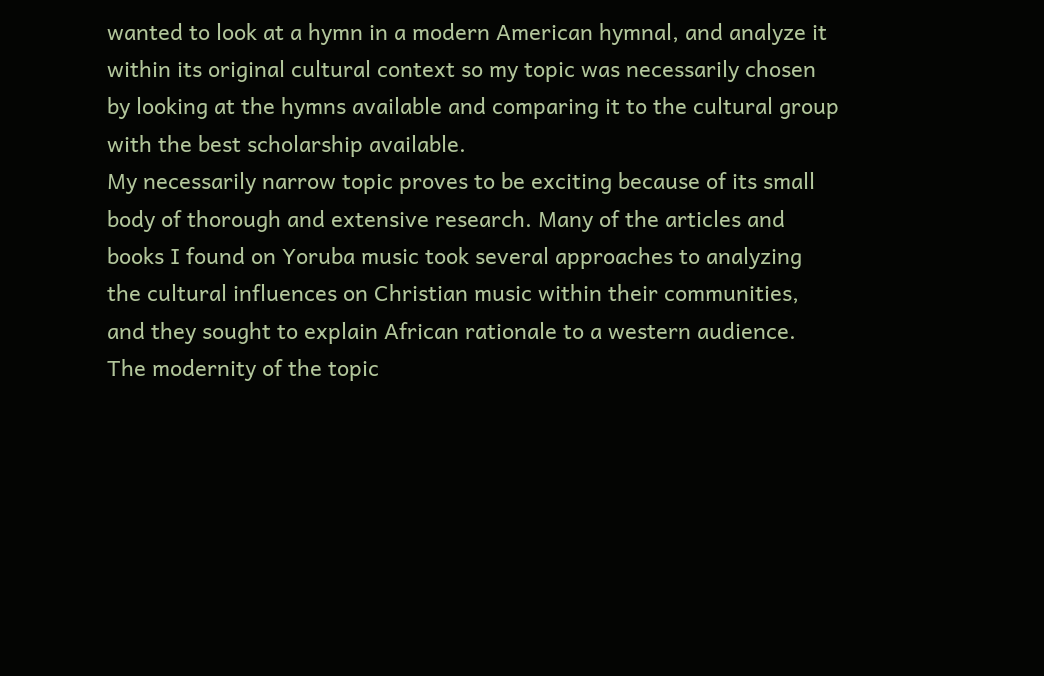wanted to look at a hymn in a modern American hymnal, and analyze it within its original cultural context so my topic was necessarily chosen by looking at the hymns available and comparing it to the cultural group with the best scholarship available.
My necessarily narrow topic proves to be exciting because of its small body of thorough and extensive research. Many of the articles and books I found on Yoruba music took several approaches to analyzing the cultural influences on Christian music within their communities, and they sought to explain African rationale to a western audience. The modernity of the topic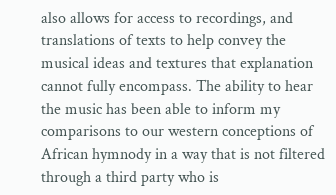also allows for access to recordings, and translations of texts to help convey the musical ideas and textures that explanation cannot fully encompass. The ability to hear the music has been able to inform my comparisons to our western conceptions of African hymnody in a way that is not filtered through a third party who is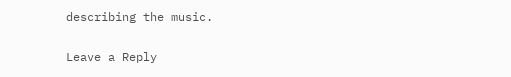describing the music.

Leave a Reply